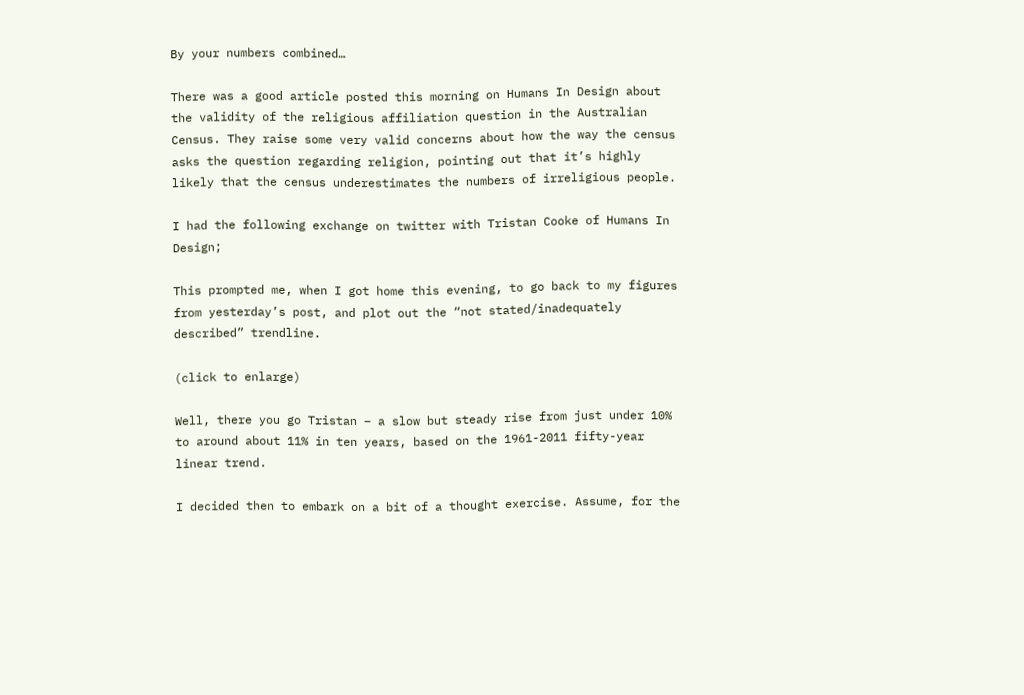By your numbers combined…

There was a good article posted this morning on Humans In Design about the validity of the religious affiliation question in the Australian Census. They raise some very valid concerns about how the way the census asks the question regarding religion, pointing out that it’s highly likely that the census underestimates the numbers of irreligious people.

I had the following exchange on twitter with Tristan Cooke of Humans In Design;

This prompted me, when I got home this evening, to go back to my figures from yesterday’s post, and plot out the “not stated/inadequately described” trendline.

(click to enlarge)

Well, there you go Tristan – a slow but steady rise from just under 10% to around about 11% in ten years, based on the 1961-2011 fifty-year linear trend.

I decided then to embark on a bit of a thought exercise. Assume, for the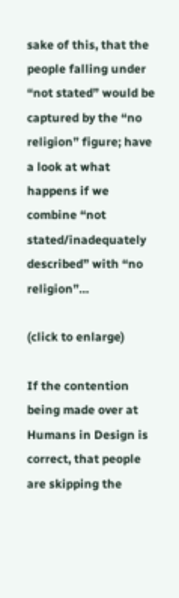sake of this, that the people falling under “not stated” would be captured by the “no religion” figure; have a look at what happens if we combine “not stated/inadequately described” with “no religion”…

(click to enlarge)

If the contention being made over at Humans in Design is correct, that people are skipping the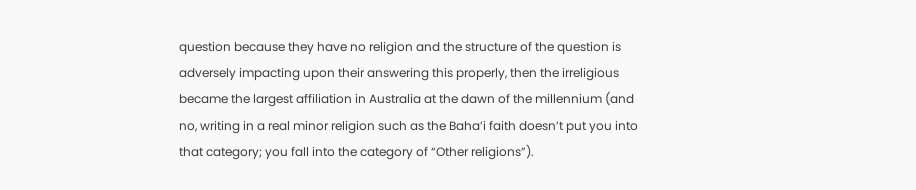question because they have no religion and the structure of the question is adversely impacting upon their answering this properly, then the irreligious became the largest affiliation in Australia at the dawn of the millennium (and no, writing in a real minor religion such as the Baha’i faith doesn’t put you into that category; you fall into the category of “Other religions”).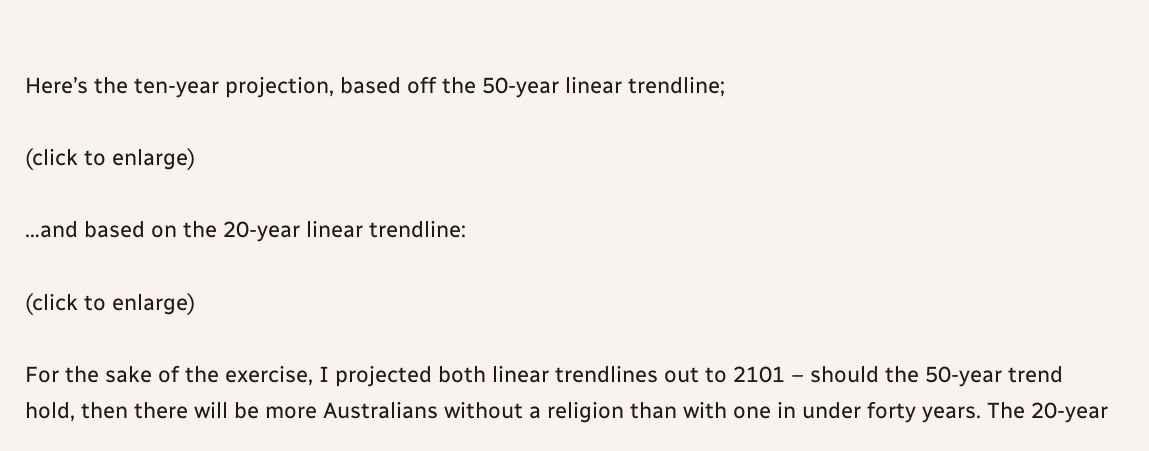Here’s the ten-year projection, based off the 50-year linear trendline;

(click to enlarge)

…and based on the 20-year linear trendline:

(click to enlarge)

For the sake of the exercise, I projected both linear trendlines out to 2101 – should the 50-year trend hold, then there will be more Australians without a religion than with one in under forty years. The 20-year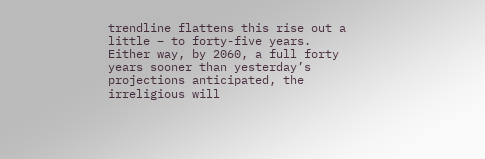trendline flattens this rise out a little – to forty-five years. Either way, by 2060, a full forty years sooner than yesterday’s projections anticipated, the irreligious will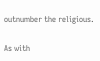outnumber the religious.

As with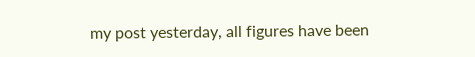my post yesterday, all figures have been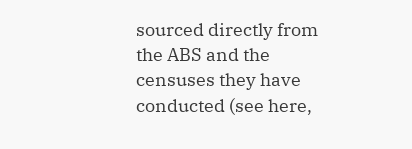sourced directly from the ABS and the censuses they have conducted (see here,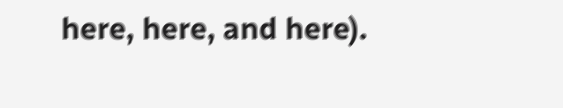here, here, and here).